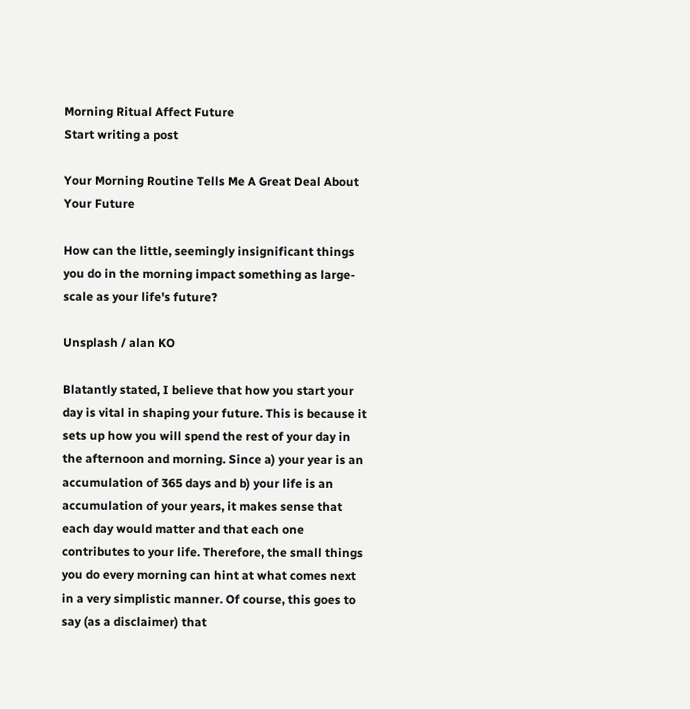Morning Ritual Affect Future
Start writing a post

Your Morning Routine Tells Me A Great Deal About Your Future

How can the little, seemingly insignificant things you do in the morning impact something as large-scale as your life's future?

Unsplash / alan KO

Blatantly stated, I believe that how you start your day is vital in shaping your future. This is because it sets up how you will spend the rest of your day in the afternoon and morning. Since a) your year is an accumulation of 365 days and b) your life is an accumulation of your years, it makes sense that each day would matter and that each one contributes to your life. Therefore, the small things you do every morning can hint at what comes next in a very simplistic manner. Of course, this goes to say (as a disclaimer) that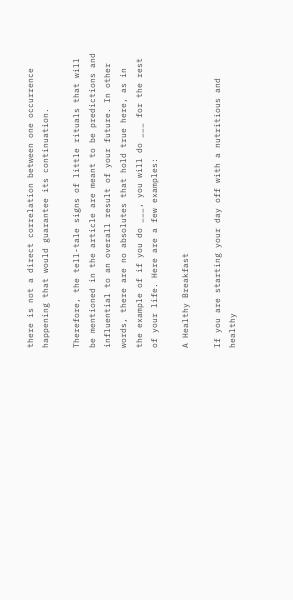there is not a direct correlation between one occurrence happening that would guarantee its continuation.

Therefore, the tell-tale signs of little rituals that will be mentioned in the article are meant to be predictions and influential to an overall result of your future. In other words, there are no absolutes that hold true here, as in the example of if you do ___, you will do ___ for the rest of your life. Here are a few examples:

A Healthy Breakfast

If you are starting your day off with a nutritious and healthy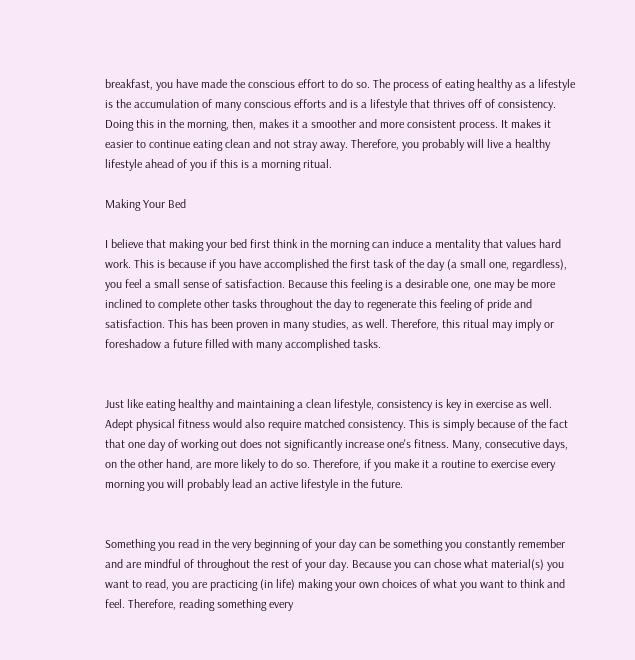breakfast, you have made the conscious effort to do so. The process of eating healthy as a lifestyle is the accumulation of many conscious efforts and is a lifestyle that thrives off of consistency. Doing this in the morning, then, makes it a smoother and more consistent process. It makes it easier to continue eating clean and not stray away. Therefore, you probably will live a healthy lifestyle ahead of you if this is a morning ritual.

Making Your Bed

I believe that making your bed first think in the morning can induce a mentality that values hard work. This is because if you have accomplished the first task of the day (a small one, regardless), you feel a small sense of satisfaction. Because this feeling is a desirable one, one may be more inclined to complete other tasks throughout the day to regenerate this feeling of pride and satisfaction. This has been proven in many studies, as well. Therefore, this ritual may imply or foreshadow a future filled with many accomplished tasks.


Just like eating healthy and maintaining a clean lifestyle, consistency is key in exercise as well. Adept physical fitness would also require matched consistency. This is simply because of the fact that one day of working out does not significantly increase one's fitness. Many, consecutive days, on the other hand, are more likely to do so. Therefore, if you make it a routine to exercise every morning you will probably lead an active lifestyle in the future.


Something you read in the very beginning of your day can be something you constantly remember and are mindful of throughout the rest of your day. Because you can chose what material(s) you want to read, you are practicing (in life) making your own choices of what you want to think and feel. Therefore, reading something every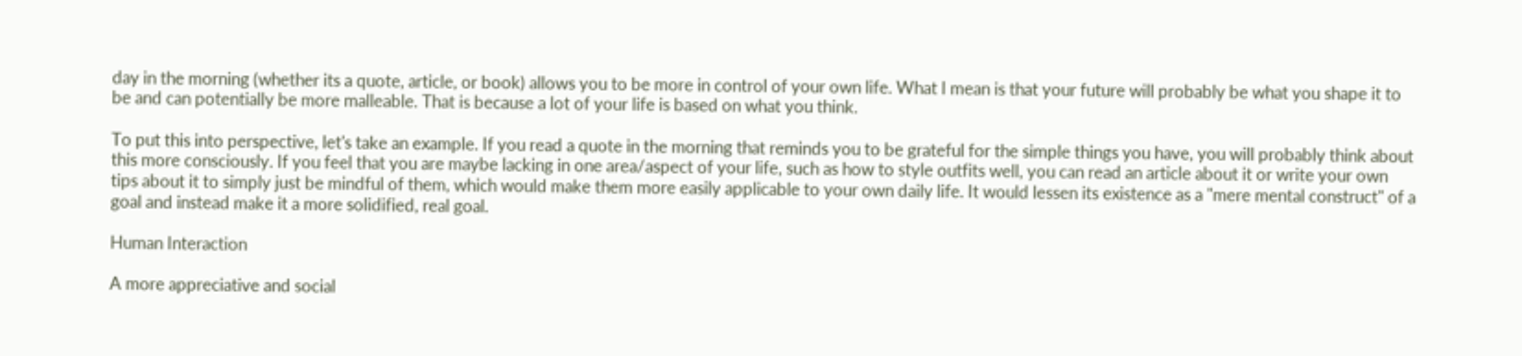day in the morning (whether its a quote, article, or book) allows you to be more in control of your own life. What I mean is that your future will probably be what you shape it to be and can potentially be more malleable. That is because a lot of your life is based on what you think.

To put this into perspective, let's take an example. If you read a quote in the morning that reminds you to be grateful for the simple things you have, you will probably think about this more consciously. If you feel that you are maybe lacking in one area/aspect of your life, such as how to style outfits well, you can read an article about it or write your own tips about it to simply just be mindful of them, which would make them more easily applicable to your own daily life. It would lessen its existence as a "mere mental construct" of a goal and instead make it a more solidified, real goal.

Human Interaction

A more appreciative and social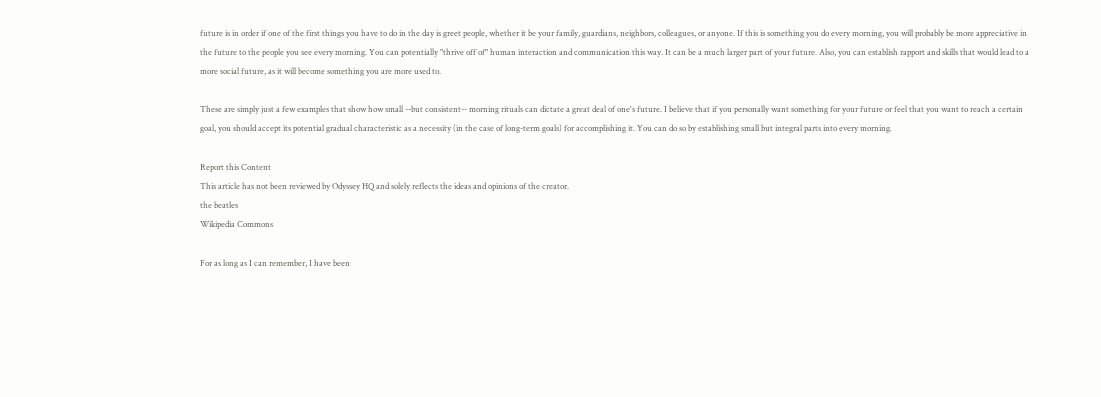future is in order if one of the first things you have to do in the day is greet people, whether it be your family, guardians, neighbors, colleagues, or anyone. If this is something you do every morning, you will probably be more appreciative in the future to the people you see every morning. You can potentially "thrive off of" human interaction and communication this way. It can be a much larger part of your future. Also, you can establish rapport and skills that would lead to a more social future, as it will become something you are more used to.

These are simply just a few examples that show how small --but consistent-- morning rituals can dictate a great deal of one's future. I believe that if you personally want something for your future or feel that you want to reach a certain goal, you should accept its potential gradual characteristic as a necessity (in the case of long-term goals) for accomplishing it. You can do so by establishing small but integral parts into every morning.

Report this Content
This article has not been reviewed by Odyssey HQ and solely reflects the ideas and opinions of the creator.
the beatles
Wikipedia Commons

For as long as I can remember, I have been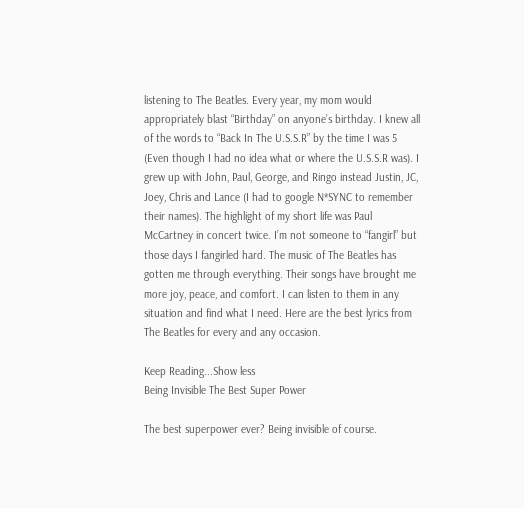listening to The Beatles. Every year, my mom would appropriately blast “Birthday” on anyone’s birthday. I knew all of the words to “Back In The U.S.S.R” by the time I was 5 (Even though I had no idea what or where the U.S.S.R was). I grew up with John, Paul, George, and Ringo instead Justin, JC, Joey, Chris and Lance (I had to google N*SYNC to remember their names). The highlight of my short life was Paul McCartney in concert twice. I’m not someone to “fangirl” but those days I fangirled hard. The music of The Beatles has gotten me through everything. Their songs have brought me more joy, peace, and comfort. I can listen to them in any situation and find what I need. Here are the best lyrics from The Beatles for every and any occasion.

Keep Reading...Show less
Being Invisible The Best Super Power

The best superpower ever? Being invisible of course.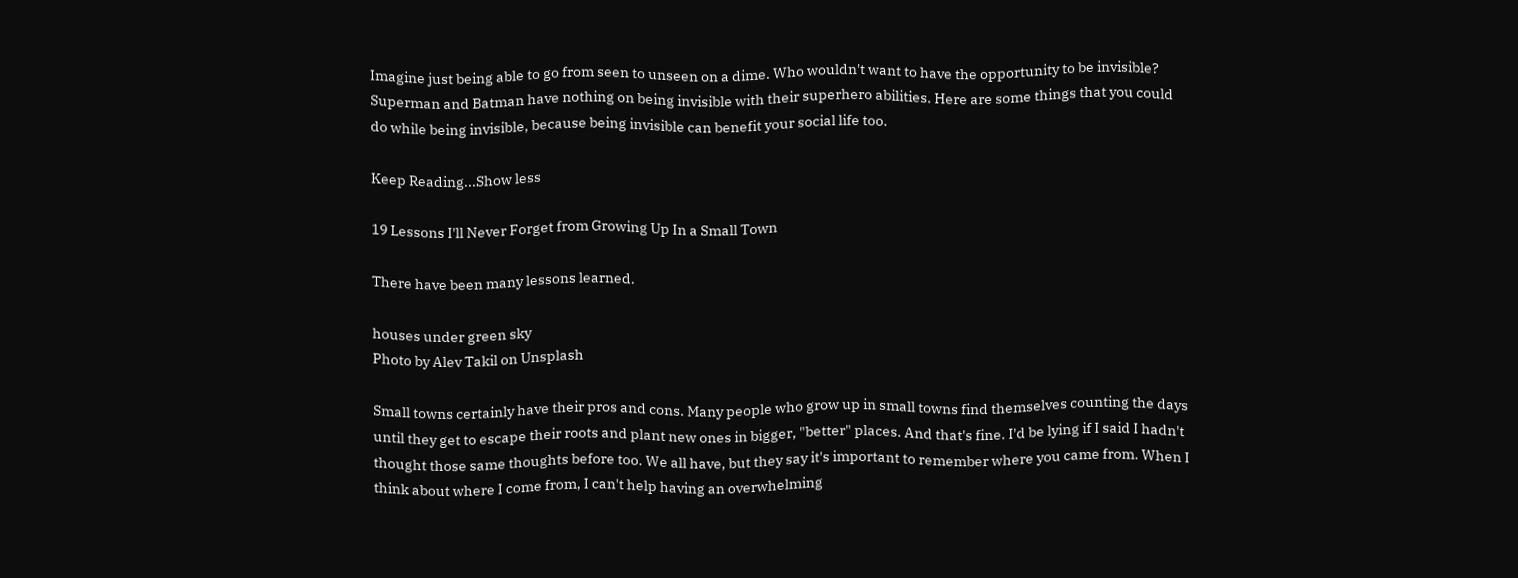Imagine just being able to go from seen to unseen on a dime. Who wouldn't want to have the opportunity to be invisible? Superman and Batman have nothing on being invisible with their superhero abilities. Here are some things that you could do while being invisible, because being invisible can benefit your social life too.

Keep Reading...Show less

19 Lessons I'll Never Forget from Growing Up In a Small Town

There have been many lessons learned.

houses under green sky
Photo by Alev Takil on Unsplash

Small towns certainly have their pros and cons. Many people who grow up in small towns find themselves counting the days until they get to escape their roots and plant new ones in bigger, "better" places. And that's fine. I'd be lying if I said I hadn't thought those same thoughts before too. We all have, but they say it's important to remember where you came from. When I think about where I come from, I can't help having an overwhelming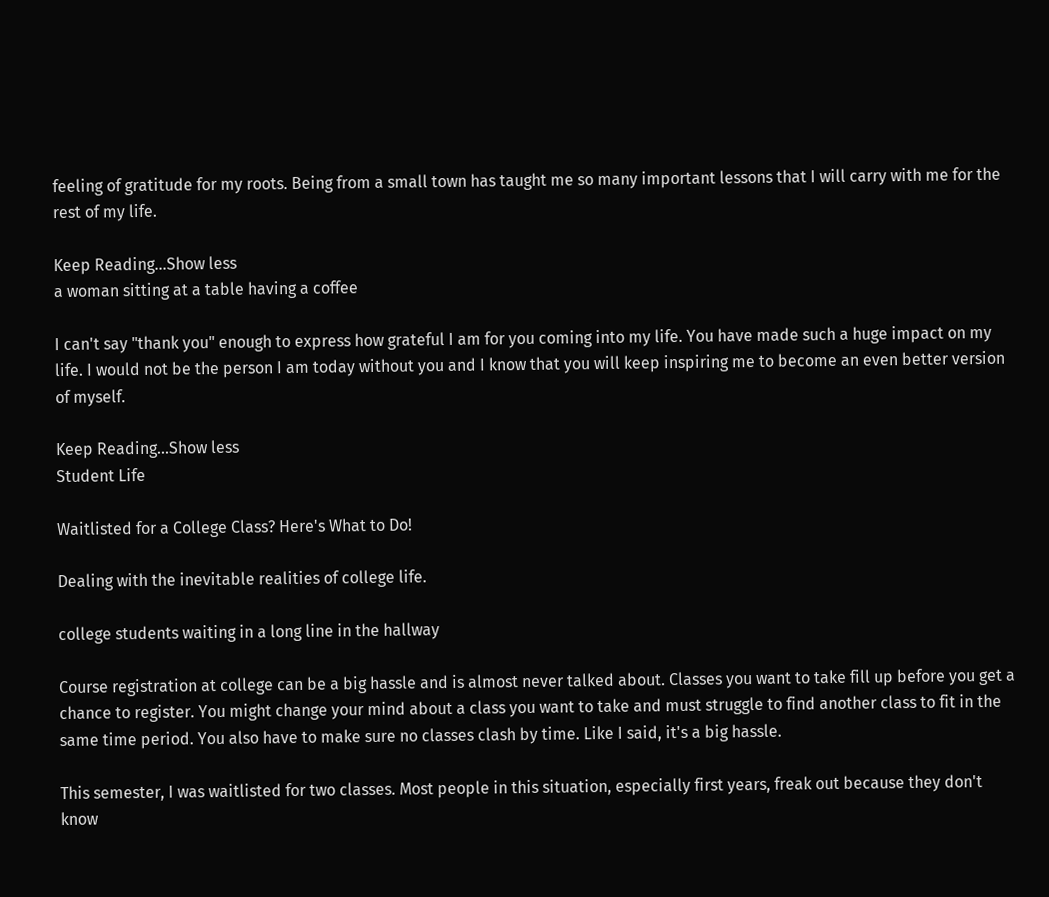feeling of gratitude for my roots. Being from a small town has taught me so many important lessons that I will carry with me for the rest of my life.

Keep Reading...Show less
a woman sitting at a table having a coffee

I can't say "thank you" enough to express how grateful I am for you coming into my life. You have made such a huge impact on my life. I would not be the person I am today without you and I know that you will keep inspiring me to become an even better version of myself.

Keep Reading...Show less
Student Life

Waitlisted for a College Class? Here's What to Do!

Dealing with the inevitable realities of college life.

college students waiting in a long line in the hallway

Course registration at college can be a big hassle and is almost never talked about. Classes you want to take fill up before you get a chance to register. You might change your mind about a class you want to take and must struggle to find another class to fit in the same time period. You also have to make sure no classes clash by time. Like I said, it's a big hassle.

This semester, I was waitlisted for two classes. Most people in this situation, especially first years, freak out because they don't know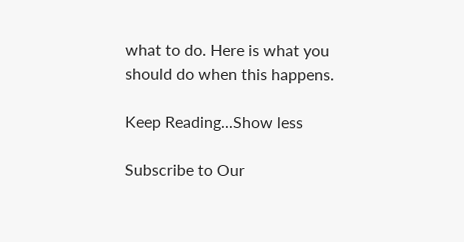what to do. Here is what you should do when this happens.

Keep Reading...Show less

Subscribe to Our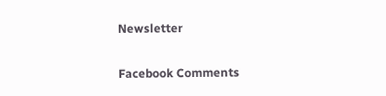Newsletter

Facebook Comments